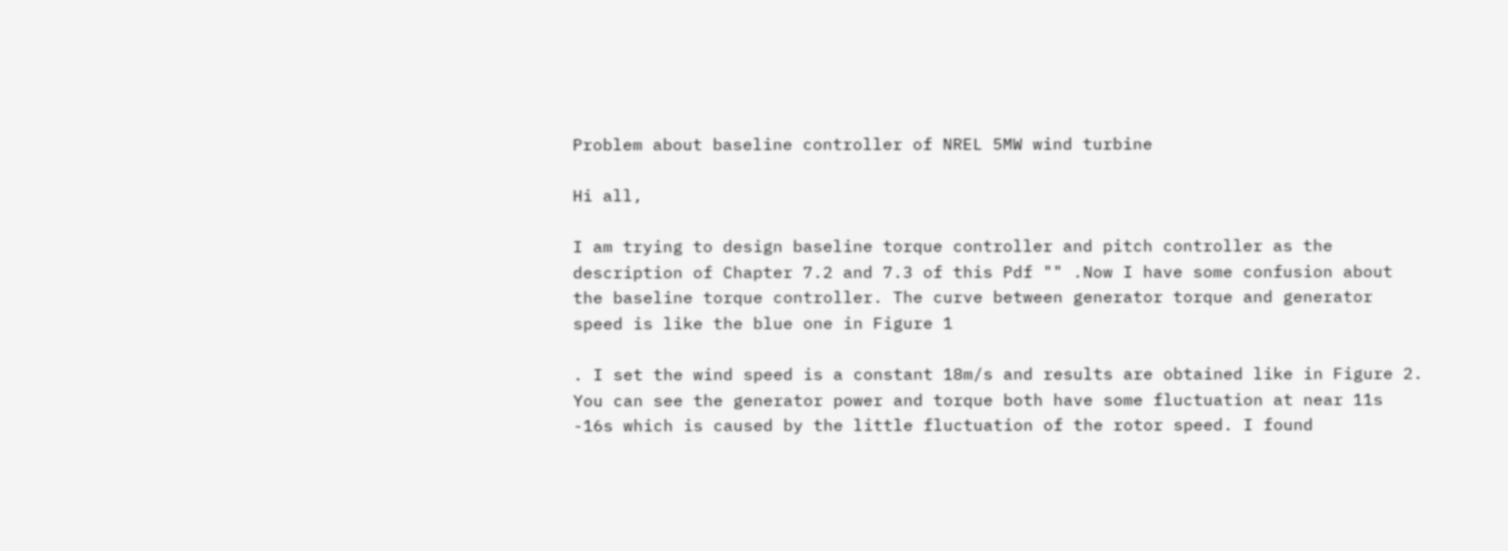Problem about baseline controller of NREL 5MW wind turbine

Hi all,

I am trying to design baseline torque controller and pitch controller as the description of Chapter 7.2 and 7.3 of this Pdf "" .Now I have some confusion about the baseline torque controller. The curve between generator torque and generator speed is like the blue one in Figure 1

. I set the wind speed is a constant 18m/s and results are obtained like in Figure 2. You can see the generator power and torque both have some fluctuation at near 11s -16s which is caused by the little fluctuation of the rotor speed. I found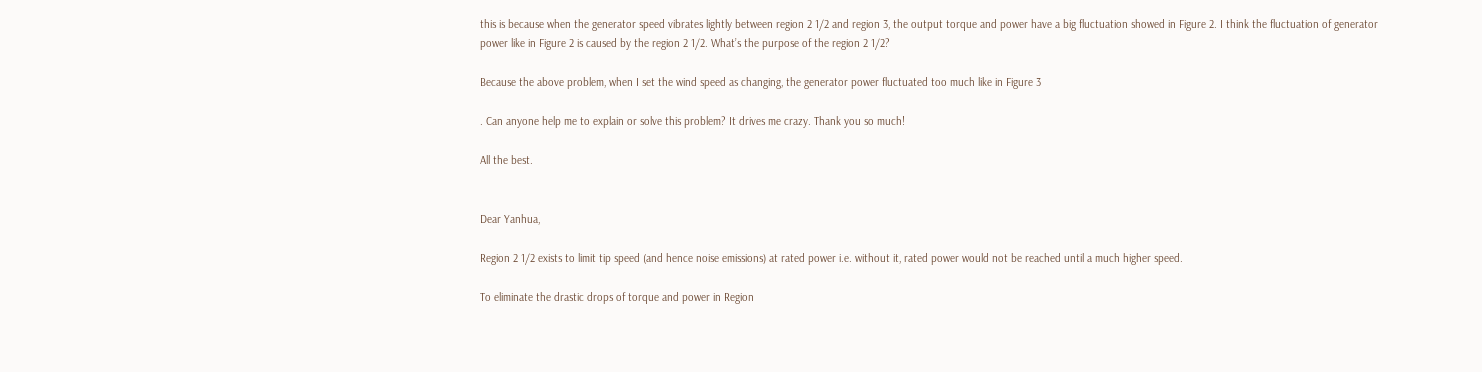this is because when the generator speed vibrates lightly between region 2 1/2 and region 3, the output torque and power have a big fluctuation showed in Figure 2. I think the fluctuation of generator power like in Figure 2 is caused by the region 2 1/2. What’s the purpose of the region 2 1/2?

Because the above problem, when I set the wind speed as changing, the generator power fluctuated too much like in Figure 3

. Can anyone help me to explain or solve this problem? It drives me crazy. Thank you so much!

All the best.


Dear Yanhua,

Region 2 1/2 exists to limit tip speed (and hence noise emissions) at rated power i.e. without it, rated power would not be reached until a much higher speed.

To eliminate the drastic drops of torque and power in Region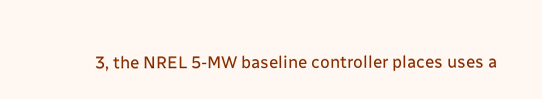3, the NREL 5-MW baseline controller places uses a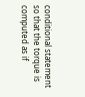conditional statement so that the torque is computed as if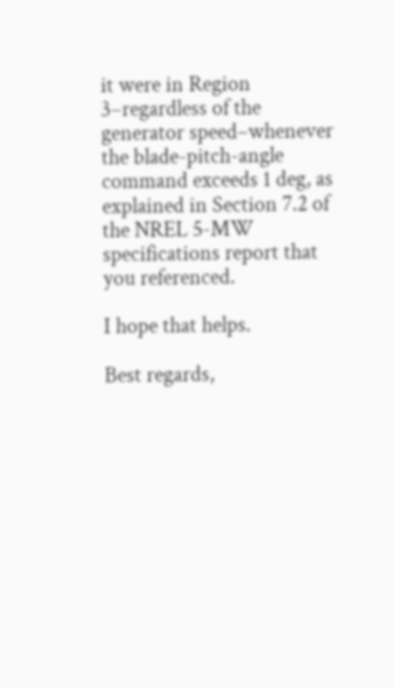it were in Region 3–regardless of the generator speed–whenever the blade-pitch-angle command exceeds 1 deg, as explained in Section 7.2 of the NREL 5-MW specifications report that you referenced.

I hope that helps.

Best regards,